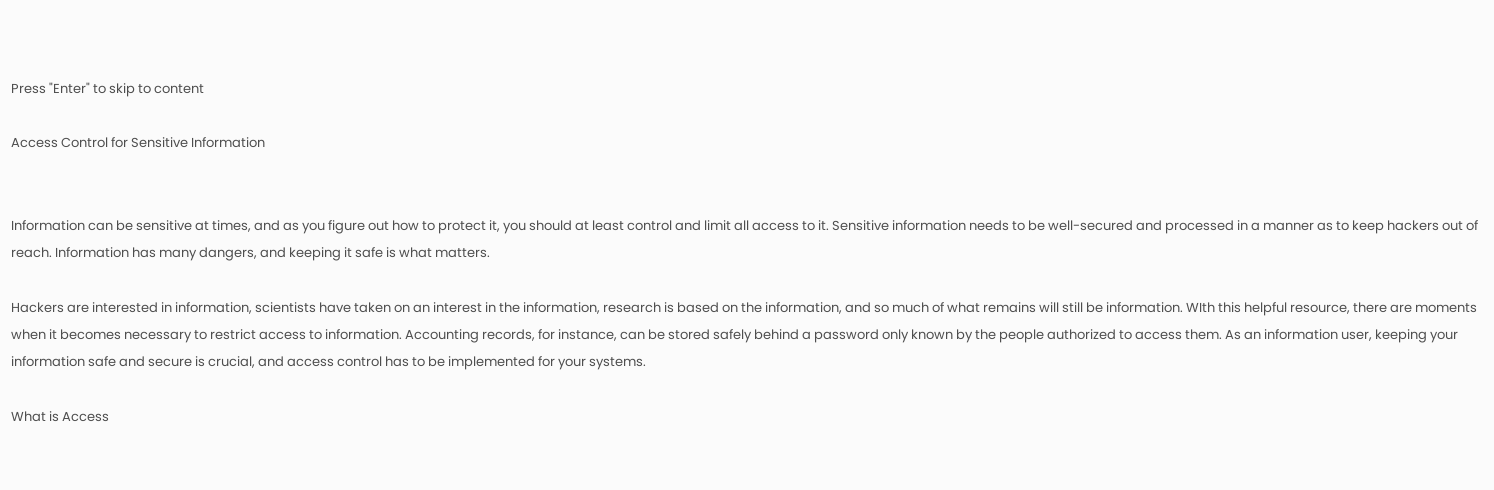Press "Enter" to skip to content

Access Control for Sensitive Information


Information can be sensitive at times, and as you figure out how to protect it, you should at least control and limit all access to it. Sensitive information needs to be well-secured and processed in a manner as to keep hackers out of reach. Information has many dangers, and keeping it safe is what matters.

Hackers are interested in information, scientists have taken on an interest in the information, research is based on the information, and so much of what remains will still be information. WIth this helpful resource, there are moments when it becomes necessary to restrict access to information. Accounting records, for instance, can be stored safely behind a password only known by the people authorized to access them. As an information user, keeping your information safe and secure is crucial, and access control has to be implemented for your systems.

What is Access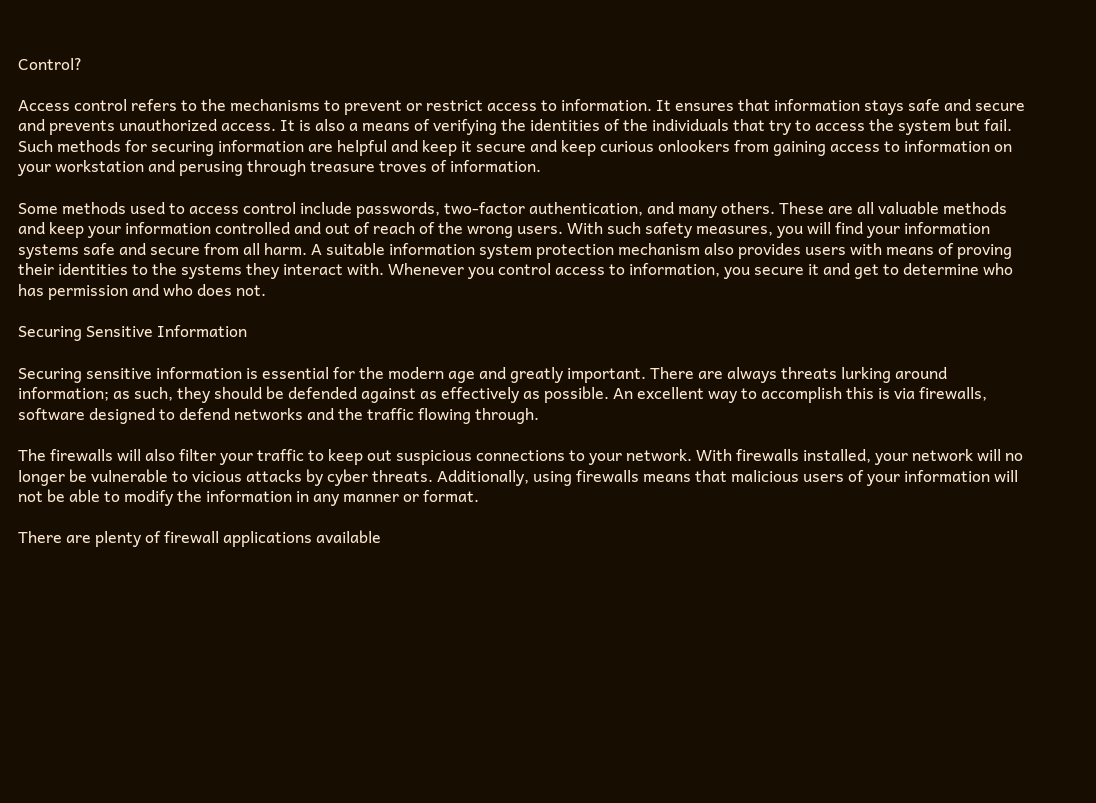Control?

Access control refers to the mechanisms to prevent or restrict access to information. It ensures that information stays safe and secure and prevents unauthorized access. It is also a means of verifying the identities of the individuals that try to access the system but fail. Such methods for securing information are helpful and keep it secure and keep curious onlookers from gaining access to information on your workstation and perusing through treasure troves of information.

Some methods used to access control include passwords, two-factor authentication, and many others. These are all valuable methods and keep your information controlled and out of reach of the wrong users. With such safety measures, you will find your information systems safe and secure from all harm. A suitable information system protection mechanism also provides users with means of proving their identities to the systems they interact with. Whenever you control access to information, you secure it and get to determine who has permission and who does not.

Securing Sensitive Information

Securing sensitive information is essential for the modern age and greatly important. There are always threats lurking around information; as such, they should be defended against as effectively as possible. An excellent way to accomplish this is via firewalls, software designed to defend networks and the traffic flowing through.

The firewalls will also filter your traffic to keep out suspicious connections to your network. With firewalls installed, your network will no longer be vulnerable to vicious attacks by cyber threats. Additionally, using firewalls means that malicious users of your information will not be able to modify the information in any manner or format.

There are plenty of firewall applications available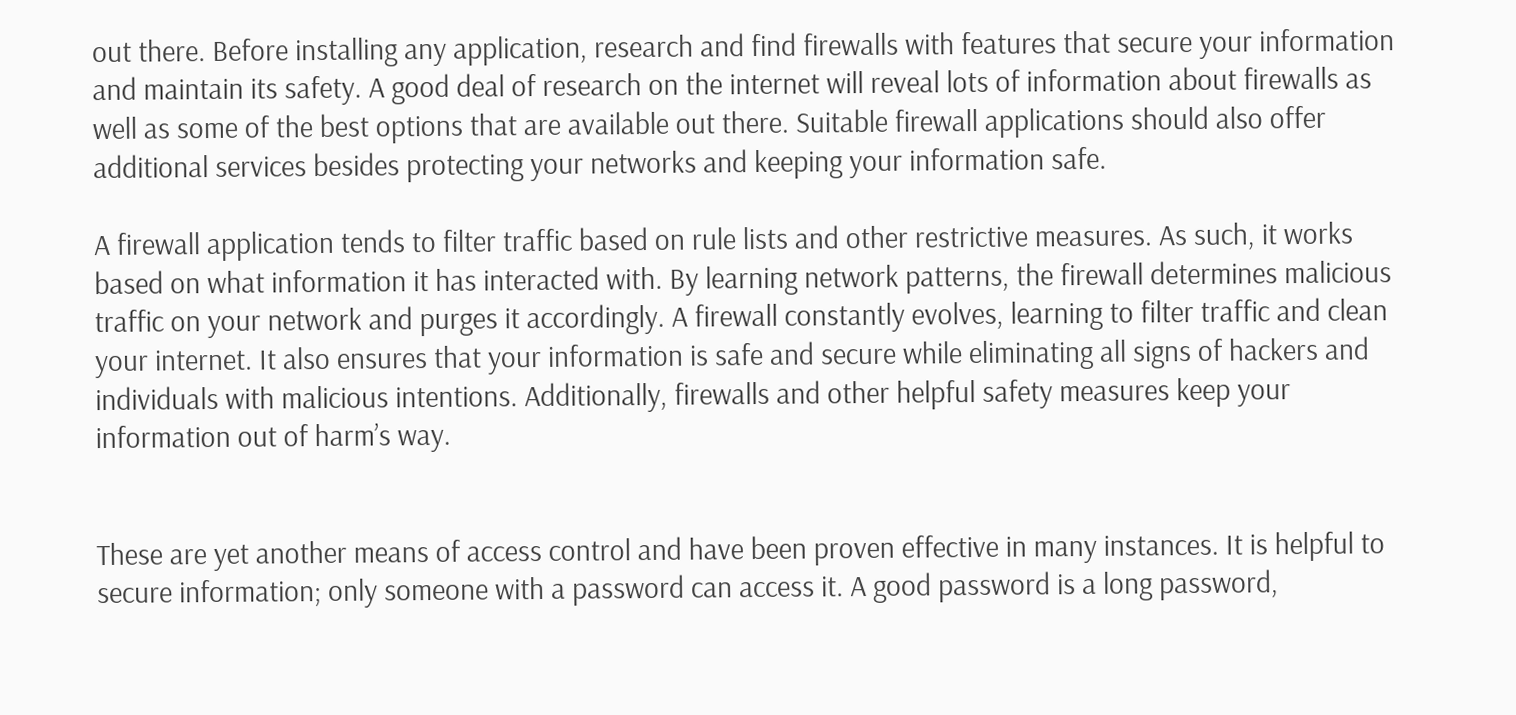out there. Before installing any application, research and find firewalls with features that secure your information and maintain its safety. A good deal of research on the internet will reveal lots of information about firewalls as well as some of the best options that are available out there. Suitable firewall applications should also offer additional services besides protecting your networks and keeping your information safe.

A firewall application tends to filter traffic based on rule lists and other restrictive measures. As such, it works based on what information it has interacted with. By learning network patterns, the firewall determines malicious traffic on your network and purges it accordingly. A firewall constantly evolves, learning to filter traffic and clean your internet. It also ensures that your information is safe and secure while eliminating all signs of hackers and individuals with malicious intentions. Additionally, firewalls and other helpful safety measures keep your information out of harm’s way.


These are yet another means of access control and have been proven effective in many instances. It is helpful to secure information; only someone with a password can access it. A good password is a long password,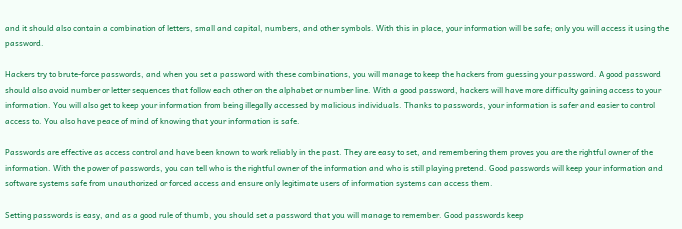and it should also contain a combination of letters, small and capital, numbers, and other symbols. With this in place, your information will be safe; only you will access it using the password.

Hackers try to brute-force passwords, and when you set a password with these combinations, you will manage to keep the hackers from guessing your password. A good password should also avoid number or letter sequences that follow each other on the alphabet or number line. With a good password, hackers will have more difficulty gaining access to your information. You will also get to keep your information from being illegally accessed by malicious individuals. Thanks to passwords, your information is safer and easier to control access to. You also have peace of mind of knowing that your information is safe.

Passwords are effective as access control and have been known to work reliably in the past. They are easy to set, and remembering them proves you are the rightful owner of the information. With the power of passwords, you can tell who is the rightful owner of the information and who is still playing pretend. Good passwords will keep your information and software systems safe from unauthorized or forced access and ensure only legitimate users of information systems can access them.

Setting passwords is easy, and as a good rule of thumb, you should set a password that you will manage to remember. Good passwords keep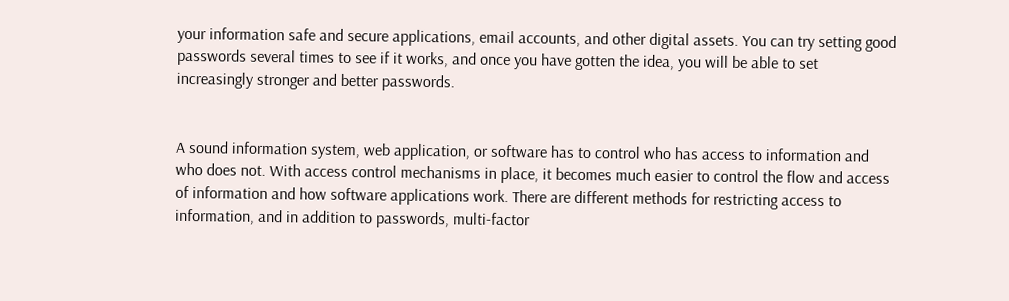your information safe and secure applications, email accounts, and other digital assets. You can try setting good passwords several times to see if it works, and once you have gotten the idea, you will be able to set increasingly stronger and better passwords.


A sound information system, web application, or software has to control who has access to information and who does not. With access control mechanisms in place, it becomes much easier to control the flow and access of information and how software applications work. There are different methods for restricting access to information, and in addition to passwords, multi-factor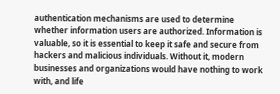authentication mechanisms are used to determine whether information users are authorized. Information is valuable, so it is essential to keep it safe and secure from hackers and malicious individuals. Without it, modern businesses and organizations would have nothing to work with, and life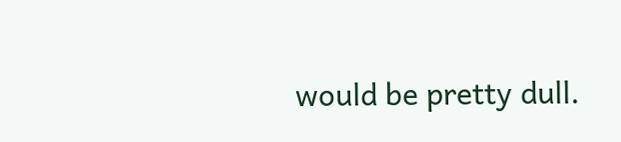would be pretty dull.